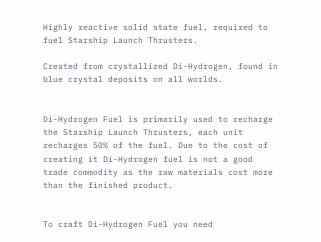Highly reactive solid state fuel, required to fuel Starship Launch Thrusters.

Created from crystallized Di-Hydrogen, found in blue crystal deposits on all worlds.


Di-Hydrogen Fuel is primarily used to recharge the Starship Launch Thrusters, each unit recharges 50% of the fuel. Due to the cost of creating it Di-Hydrogen fuel is not a good trade commodity as the raw materials cost more than the finished product.


To craft Di-Hydrogen Fuel you need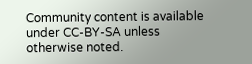Community content is available under CC-BY-SA unless otherwise noted.